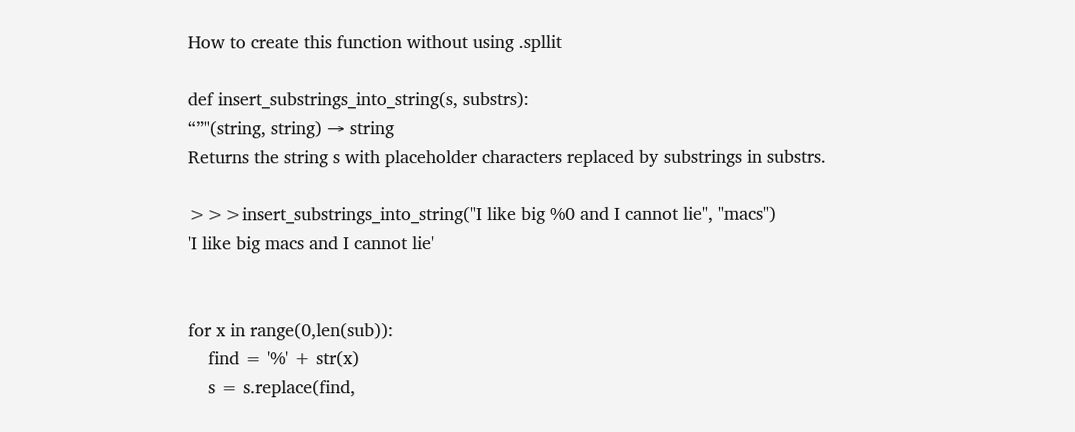How to create this function without using .spllit

def insert_substrings_into_string(s, substrs):
“”"(string, string) → string
Returns the string s with placeholder characters replaced by substrings in substrs.

>>>insert_substrings_into_string("I like big %0 and I cannot lie", "macs")
'I like big macs and I cannot lie'


for x in range(0,len(sub)):
    find = '%' + str(x)
    s = s.replace(find,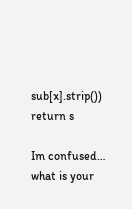sub[x].strip())
return s

Im confused… what is your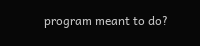program meant to do?